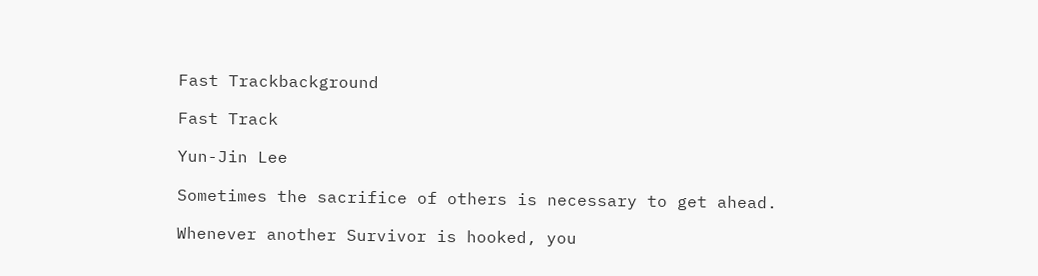Fast Trackbackground

Fast Track

Yun-Jin Lee

Sometimes the sacrifice of others is necessary to get ahead.

Whenever another Survivor is hooked, you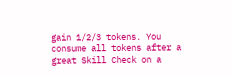gain 1/2/3 tokens. You consume all tokens after a great Skill Check on a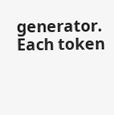generator. Each token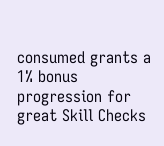consumed grants a 1% bonus progression for great Skill Checks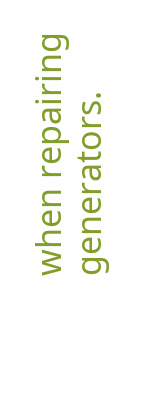when repairing generators.